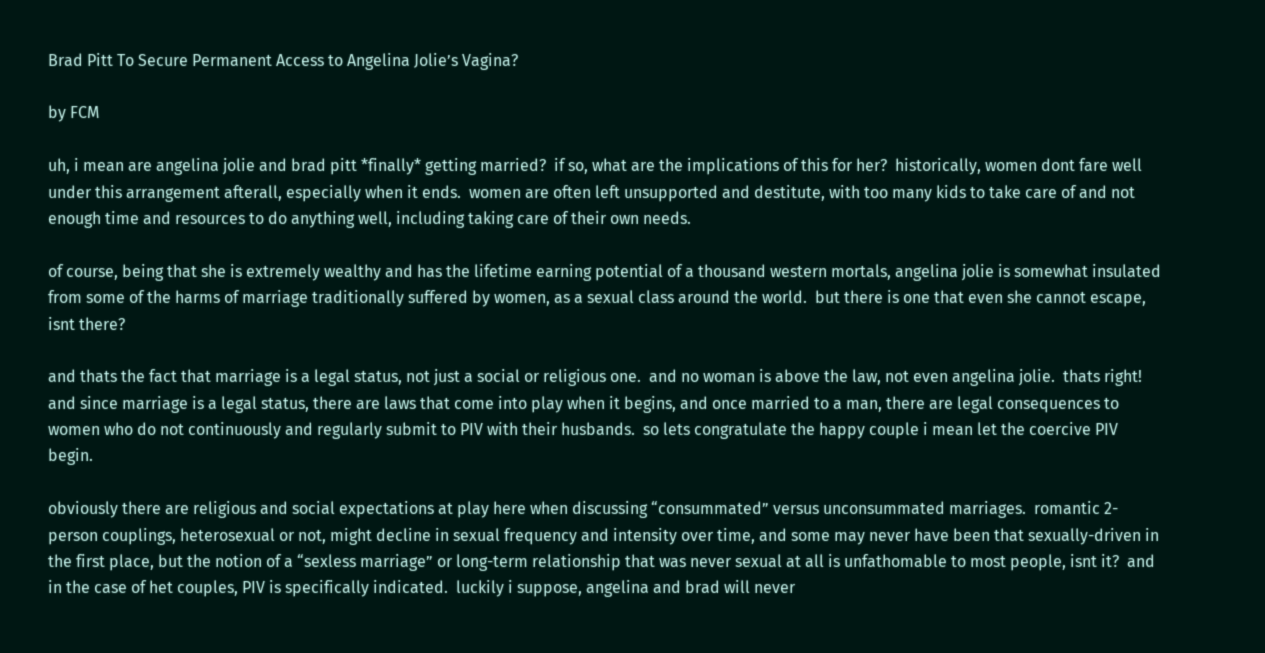Brad Pitt To Secure Permanent Access to Angelina Jolie’s Vagina?

by FCM

uh, i mean are angelina jolie and brad pitt *finally* getting married?  if so, what are the implications of this for her?  historically, women dont fare well under this arrangement afterall, especially when it ends.  women are often left unsupported and destitute, with too many kids to take care of and not enough time and resources to do anything well, including taking care of their own needs.

of course, being that she is extremely wealthy and has the lifetime earning potential of a thousand western mortals, angelina jolie is somewhat insulated from some of the harms of marriage traditionally suffered by women, as a sexual class around the world.  but there is one that even she cannot escape, isnt there?

and thats the fact that marriage is a legal status, not just a social or religious one.  and no woman is above the law, not even angelina jolie.  thats right!  and since marriage is a legal status, there are laws that come into play when it begins, and once married to a man, there are legal consequences to women who do not continuously and regularly submit to PIV with their husbands.  so lets congratulate the happy couple i mean let the coercive PIV begin.

obviously there are religious and social expectations at play here when discussing “consummated” versus unconsummated marriages.  romantic 2-person couplings, heterosexual or not, might decline in sexual frequency and intensity over time, and some may never have been that sexually-driven in the first place, but the notion of a “sexless marriage” or long-term relationship that was never sexual at all is unfathomable to most people, isnt it?  and in the case of het couples, PIV is specifically indicated.  luckily i suppose, angelina and brad will never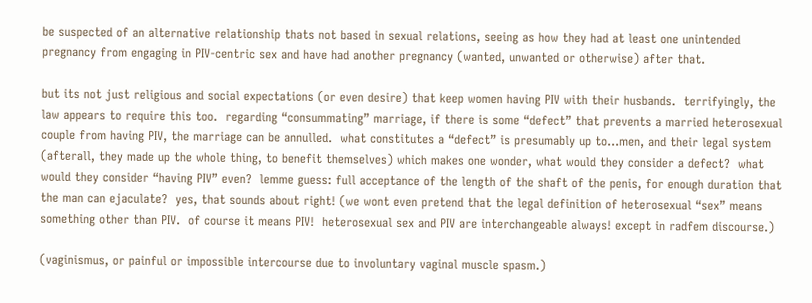be suspected of an alternative relationship thats not based in sexual relations, seeing as how they had at least one unintended pregnancy from engaging in PIV-centric sex and have had another pregnancy (wanted, unwanted or otherwise) after that.

but its not just religious and social expectations (or even desire) that keep women having PIV with their husbands.  terrifyingly, the law appears to require this too.  regarding “consummating” marriage, if there is some “defect” that prevents a married heterosexual couple from having PIV, the marriage can be annulled.  what constitutes a “defect” is presumably up to…men, and their legal system (afterall, they made up the whole thing, to benefit themselves) which makes one wonder, what would they consider a defect?  what would they consider “having PIV” even?  lemme guess: full acceptance of the length of the shaft of the penis, for enough duration that the man can ejaculate?  yes, that sounds about right! (we wont even pretend that the legal definition of heterosexual “sex” means something other than PIV.  of course it means PIV!  heterosexual sex and PIV are interchangeable always! except in radfem discourse.)

(vaginismus, or painful or impossible intercourse due to involuntary vaginal muscle spasm.)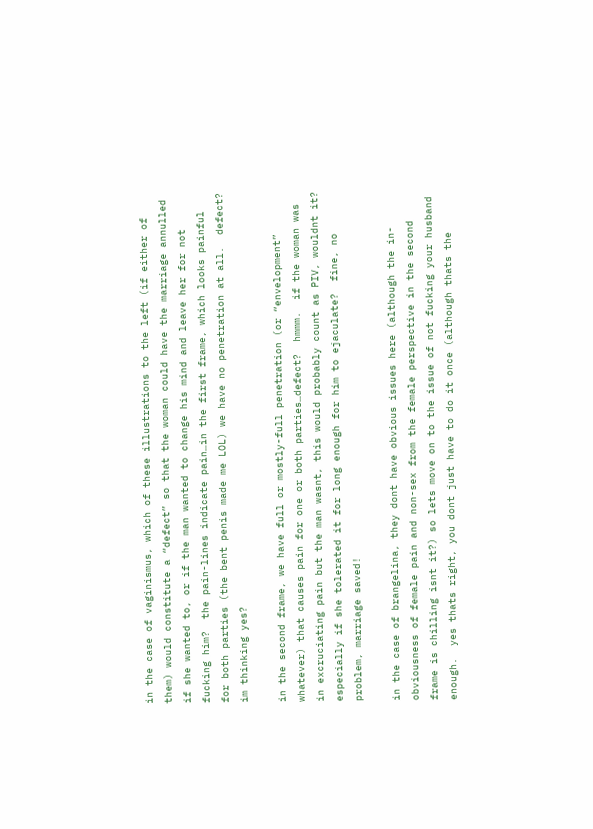in the case of vaginismus, which of these illustrations to the left (if either of them) would constitute a “defect” so that the woman could have the marriage annulled if she wanted to, or if the man wanted to change his mind and leave her for not fucking him?  the pain-lines indicate pain…in the first frame, which looks painful for both parties (the bent penis made me LOL) we have no penetration at all.  defect?  im thinking yes?

in the second frame, we have full or mostly-full penetration (or “envelopment” whatever) that causes pain for one or both parties…defect?  hmmm.  if the woman was in excruciating pain but the man wasnt, this would probably count as PIV, wouldnt it?  especially if she tolerated it for long enough for him to ejaculate?  fine, no problem, marriage saved!

in the case of brangelina, they dont have obvious issues here (although the in-obviousness of female pain and non-sex from the female perspective in the second frame is chilling isnt it?) so lets move on to the issue of not fucking your husband enough.  yes thats right, you dont just have to do it once (although thats the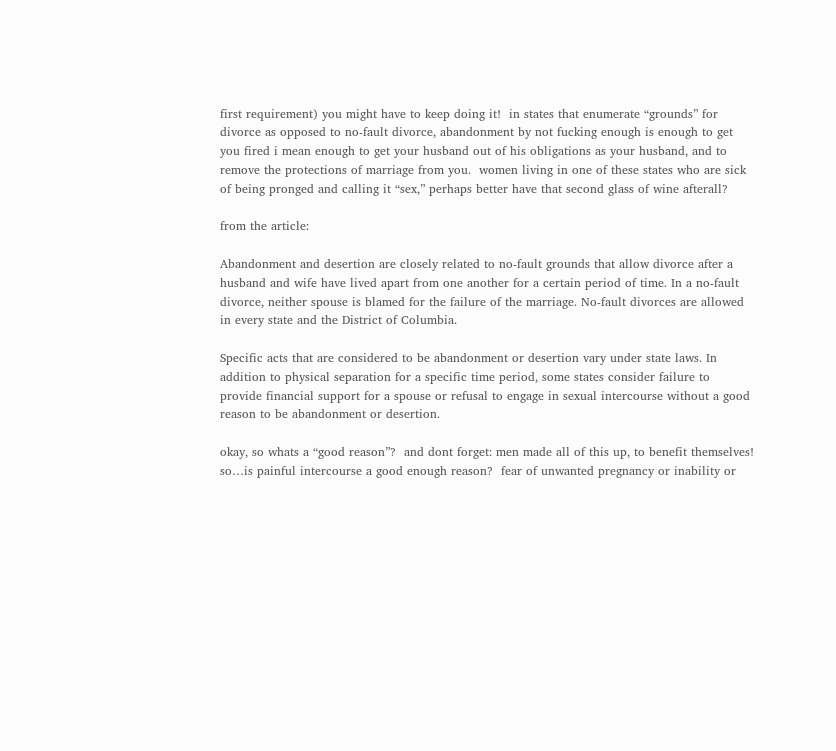first requirement) you might have to keep doing it!  in states that enumerate “grounds” for divorce as opposed to no-fault divorce, abandonment by not fucking enough is enough to get you fired i mean enough to get your husband out of his obligations as your husband, and to remove the protections of marriage from you.  women living in one of these states who are sick of being pronged and calling it “sex,” perhaps better have that second glass of wine afterall?

from the article:

Abandonment and desertion are closely related to no-fault grounds that allow divorce after a husband and wife have lived apart from one another for a certain period of time. In a no-fault divorce, neither spouse is blamed for the failure of the marriage. No-fault divorces are allowed in every state and the District of Columbia.

Specific acts that are considered to be abandonment or desertion vary under state laws. In addition to physical separation for a specific time period, some states consider failure to provide financial support for a spouse or refusal to engage in sexual intercourse without a good reason to be abandonment or desertion.

okay, so whats a “good reason”?  and dont forget: men made all of this up, to benefit themselves!  so…is painful intercourse a good enough reason?  fear of unwanted pregnancy or inability or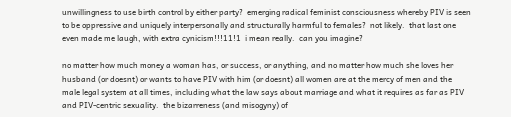unwillingness to use birth control by either party?  emerging radical feminist consciousness whereby PIV is seen to be oppressive and uniquely interpersonally and structurally harmful to females?  not likely.  that last one even made me laugh, with extra cynicism!!!11!1  i mean really.  can you imagine?

no matter how much money a woman has, or success, or anything, and no matter how much she loves her husband (or doesnt) or wants to have PIV with him (or doesnt) all women are at the mercy of men and the male legal system at all times, including what the law says about marriage and what it requires as far as PIV and PIV-centric sexuality.  the bizarreness (and misogyny) of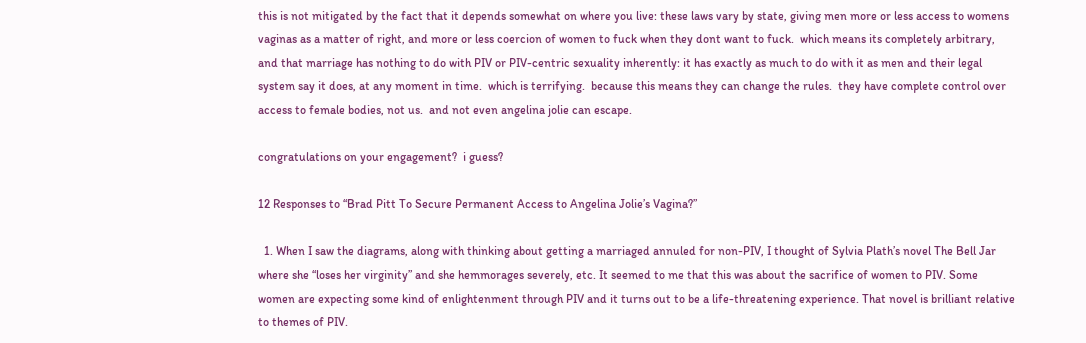this is not mitigated by the fact that it depends somewhat on where you live: these laws vary by state, giving men more or less access to womens vaginas as a matter of right, and more or less coercion of women to fuck when they dont want to fuck.  which means its completely arbitrary, and that marriage has nothing to do with PIV or PIV-centric sexuality inherently: it has exactly as much to do with it as men and their legal system say it does, at any moment in time.  which is terrifying.  because this means they can change the rules.  they have complete control over access to female bodies, not us.  and not even angelina jolie can escape.

congratulations on your engagement?  i guess?

12 Responses to “Brad Pitt To Secure Permanent Access to Angelina Jolie’s Vagina?”

  1. When I saw the diagrams, along with thinking about getting a marriaged annuled for non-PIV, I thought of Sylvia Plath’s novel The Bell Jar where she “loses her virginity” and she hemmorages severely, etc. It seemed to me that this was about the sacrifice of women to PIV. Some women are expecting some kind of enlightenment through PIV and it turns out to be a life-threatening experience. That novel is brilliant relative to themes of PIV.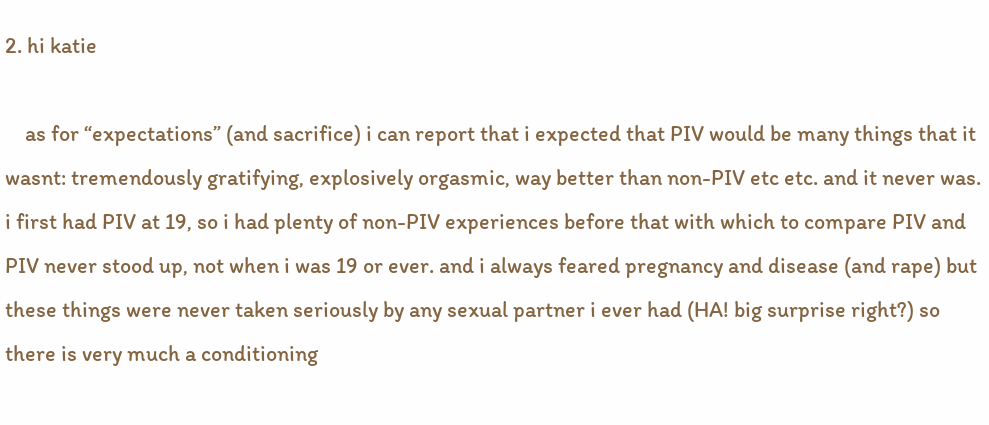2. hi katie

    as for “expectations” (and sacrifice) i can report that i expected that PIV would be many things that it wasnt: tremendously gratifying, explosively orgasmic, way better than non-PIV etc etc. and it never was. i first had PIV at 19, so i had plenty of non-PIV experiences before that with which to compare PIV and PIV never stood up, not when i was 19 or ever. and i always feared pregnancy and disease (and rape) but these things were never taken seriously by any sexual partner i ever had (HA! big surprise right?) so there is very much a conditioning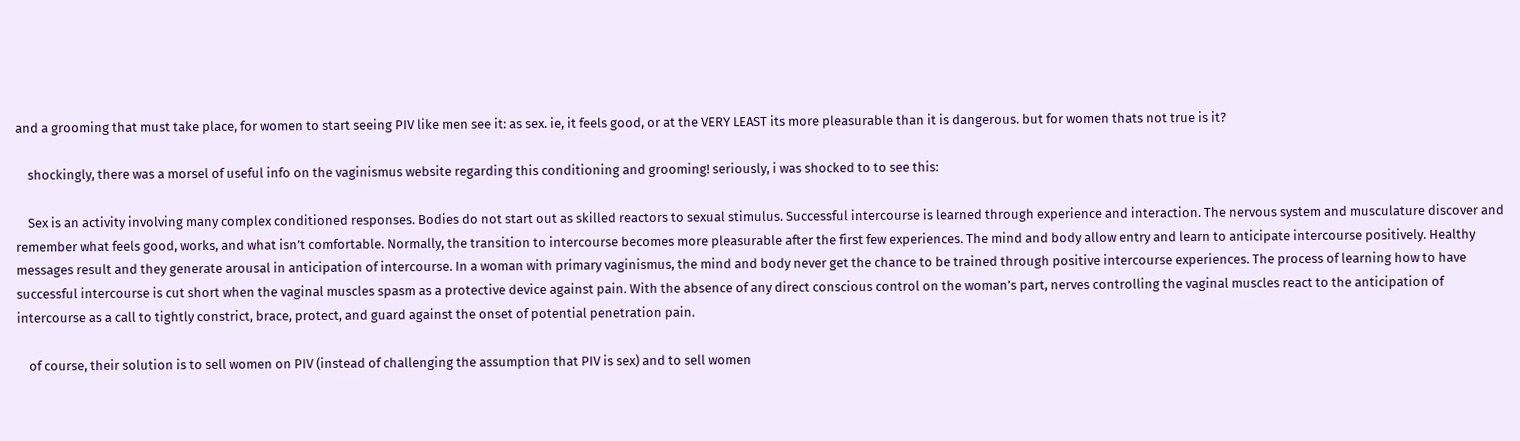and a grooming that must take place, for women to start seeing PIV like men see it: as sex. ie, it feels good, or at the VERY LEAST its more pleasurable than it is dangerous. but for women thats not true is it?

    shockingly, there was a morsel of useful info on the vaginismus website regarding this conditioning and grooming! seriously, i was shocked to to see this:

    Sex is an activity involving many complex conditioned responses. Bodies do not start out as skilled reactors to sexual stimulus. Successful intercourse is learned through experience and interaction. The nervous system and musculature discover and remember what feels good, works, and what isn’t comfortable. Normally, the transition to intercourse becomes more pleasurable after the first few experiences. The mind and body allow entry and learn to anticipate intercourse positively. Healthy messages result and they generate arousal in anticipation of intercourse. In a woman with primary vaginismus, the mind and body never get the chance to be trained through positive intercourse experiences. The process of learning how to have successful intercourse is cut short when the vaginal muscles spasm as a protective device against pain. With the absence of any direct conscious control on the woman’s part, nerves controlling the vaginal muscles react to the anticipation of intercourse as a call to tightly constrict, brace, protect, and guard against the onset of potential penetration pain.

    of course, their solution is to sell women on PIV (instead of challenging the assumption that PIV is sex) and to sell women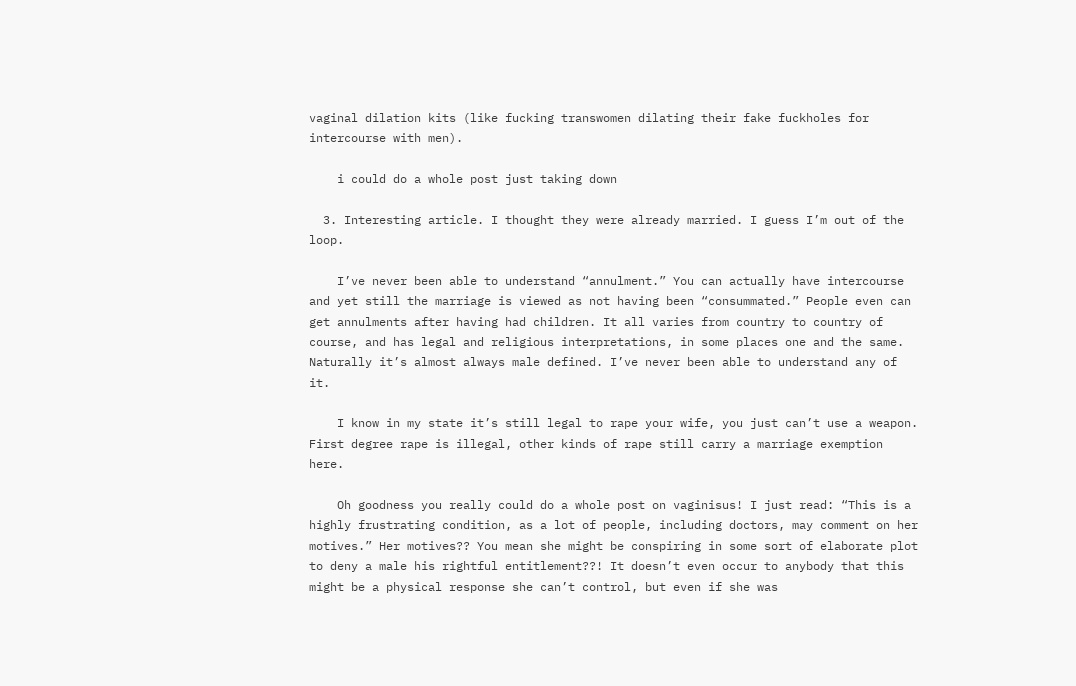vaginal dilation kits (like fucking transwomen dilating their fake fuckholes for intercourse with men).

    i could do a whole post just taking down

  3. Interesting article. I thought they were already married. I guess I’m out of the loop.

    I’ve never been able to understand “annulment.” You can actually have intercourse and yet still the marriage is viewed as not having been “consummated.” People even can get annulments after having had children. It all varies from country to country of course, and has legal and religious interpretations, in some places one and the same. Naturally it’s almost always male defined. I’ve never been able to understand any of it.

    I know in my state it’s still legal to rape your wife, you just can’t use a weapon. First degree rape is illegal, other kinds of rape still carry a marriage exemption here.

    Oh goodness you really could do a whole post on vaginisus! I just read: “This is a highly frustrating condition, as a lot of people, including doctors, may comment on her motives.” Her motives?? You mean she might be conspiring in some sort of elaborate plot to deny a male his rightful entitlement??! It doesn’t even occur to anybody that this might be a physical response she can’t control, but even if she was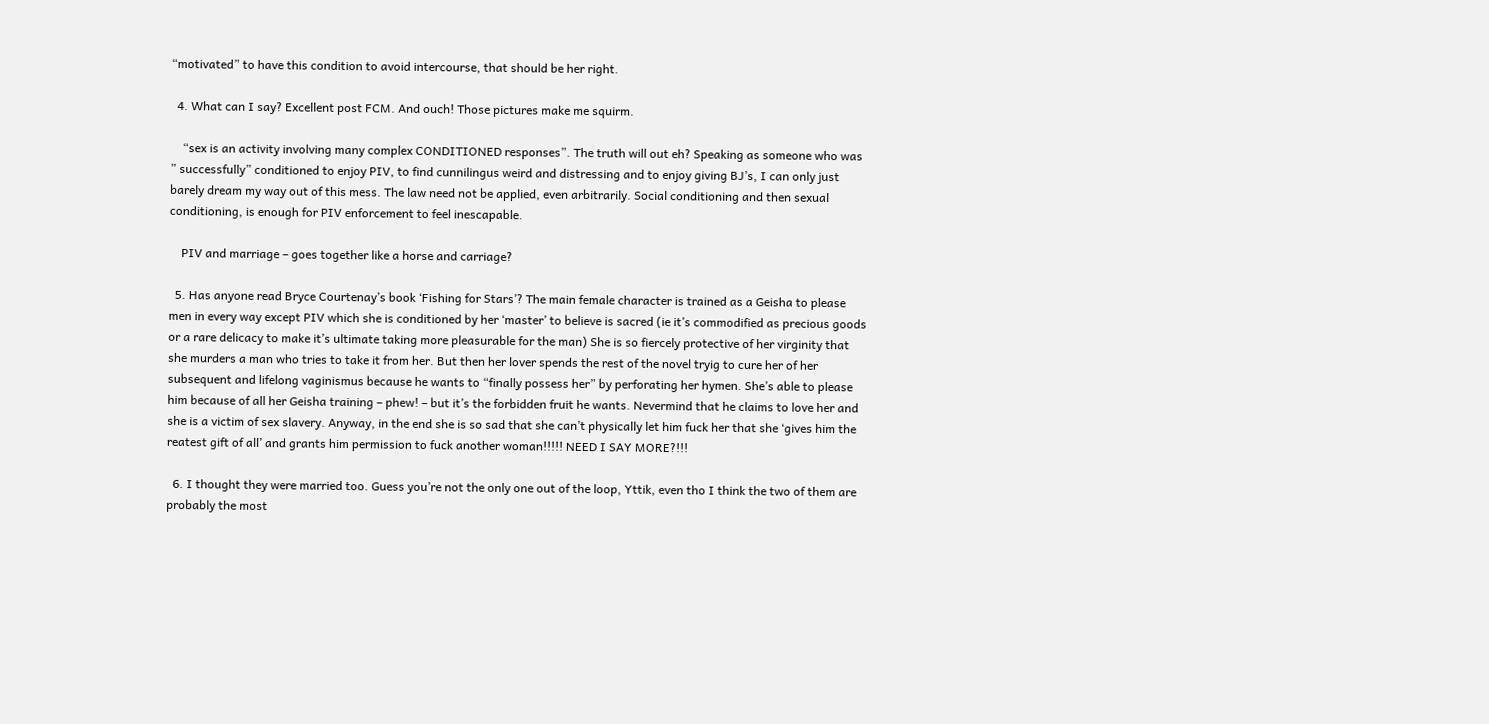“motivated” to have this condition to avoid intercourse, that should be her right.

  4. What can I say? Excellent post FCM. And ouch! Those pictures make me squirm.

    “sex is an activity involving many complex CONDITIONED responses”. The truth will out eh? Speaking as someone who was ” successfully” conditioned to enjoy PIV, to find cunnilingus weird and distressing and to enjoy giving BJ’s, I can only just barely dream my way out of this mess. The law need not be applied, even arbitrarily. Social conditioning and then sexual conditioning, is enough for PIV enforcement to feel inescapable.

    PIV and marriage – goes together like a horse and carriage?

  5. Has anyone read Bryce Courtenay’s book ‘Fishing for Stars’? The main female character is trained as a Geisha to please men in every way except PIV which she is conditioned by her ‘master’ to believe is sacred (ie it’s commodified as precious goods or a rare delicacy to make it’s ultimate taking more pleasurable for the man) She is so fiercely protective of her virginity that she murders a man who tries to take it from her. But then her lover spends the rest of the novel tryig to cure her of her subsequent and lifelong vaginismus because he wants to “finally possess her” by perforating her hymen. She’s able to please him because of all her Geisha training – phew! – but it’s the forbidden fruit he wants. Nevermind that he claims to love her and she is a victim of sex slavery. Anyway, in the end she is so sad that she can’t physically let him fuck her that she ‘gives him the reatest gift of all’ and grants him permission to fuck another woman!!!!! NEED I SAY MORE?!!!

  6. I thought they were married too. Guess you’re not the only one out of the loop, Yttik, even tho I think the two of them are probably the most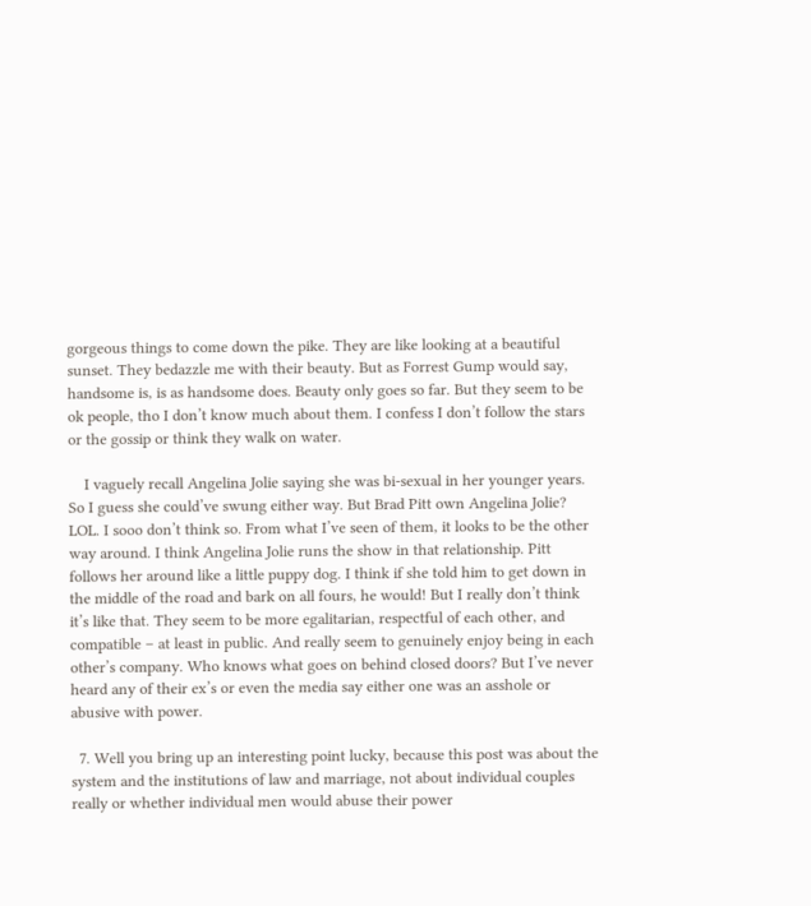gorgeous things to come down the pike. They are like looking at a beautiful sunset. They bedazzle me with their beauty. But as Forrest Gump would say, handsome is, is as handsome does. Beauty only goes so far. But they seem to be ok people, tho I don’t know much about them. I confess I don’t follow the stars or the gossip or think they walk on water.

    I vaguely recall Angelina Jolie saying she was bi-sexual in her younger years. So I guess she could’ve swung either way. But Brad Pitt own Angelina Jolie? LOL. I sooo don’t think so. From what I’ve seen of them, it looks to be the other way around. I think Angelina Jolie runs the show in that relationship. Pitt follows her around like a little puppy dog. I think if she told him to get down in the middle of the road and bark on all fours, he would! But I really don’t think it’s like that. They seem to be more egalitarian, respectful of each other, and compatible – at least in public. And really seem to genuinely enjoy being in each other’s company. Who knows what goes on behind closed doors? But I’ve never heard any of their ex’s or even the media say either one was an asshole or abusive with power.

  7. Well you bring up an interesting point lucky, because this post was about the system and the institutions of law and marriage, not about individual couples really or whether individual men would abuse their power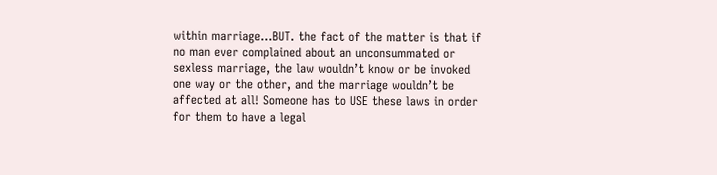within marriage…BUT. the fact of the matter is that if no man ever complained about an unconsummated or sexless marriage, the law wouldn’t know or be invoked one way or the other, and the marriage wouldn’t be affected at all! Someone has to USE these laws in order for them to have a legal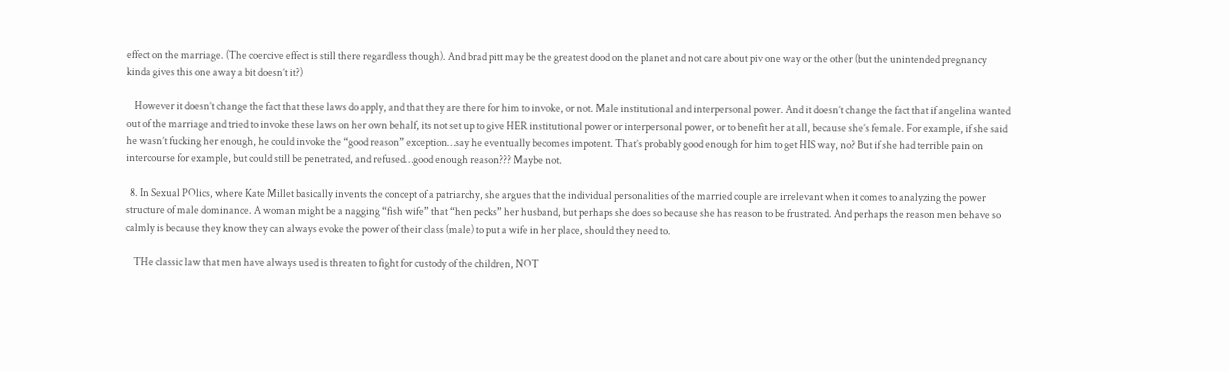effect on the marriage. (The coercive effect is still there regardless though). And brad pitt may be the greatest dood on the planet and not care about piv one way or the other (but the unintended pregnancy kinda gives this one away a bit doesn’t it?)

    However it doesn’t change the fact that these laws do apply, and that they are there for him to invoke, or not. Male institutional and interpersonal power. And it doesn’t change the fact that if angelina wanted out of the marriage and tried to invoke these laws on her own behalf, its not set up to give HER institutional power or interpersonal power, or to benefit her at all, because she’s female. For example, if she said he wasn’t fucking her enough, he could invoke the “good reason” exception…say he eventually becomes impotent. That’s probably good enough for him to get HIS way, no? But if she had terrible pain on intercourse for example, but could still be penetrated, and refused…good enough reason??? Maybe not.

  8. In Sexual POlics, where Kate Millet basically invents the concept of a patriarchy, she argues that the individual personalities of the married couple are irrelevant when it comes to analyzing the power structure of male dominance. A woman might be a nagging “fish wife” that “hen pecks” her husband, but perhaps she does so because she has reason to be frustrated. And perhaps the reason men behave so calmly is because they know they can always evoke the power of their class (male) to put a wife in her place, should they need to.

    THe classic law that men have always used is threaten to fight for custody of the children, NOT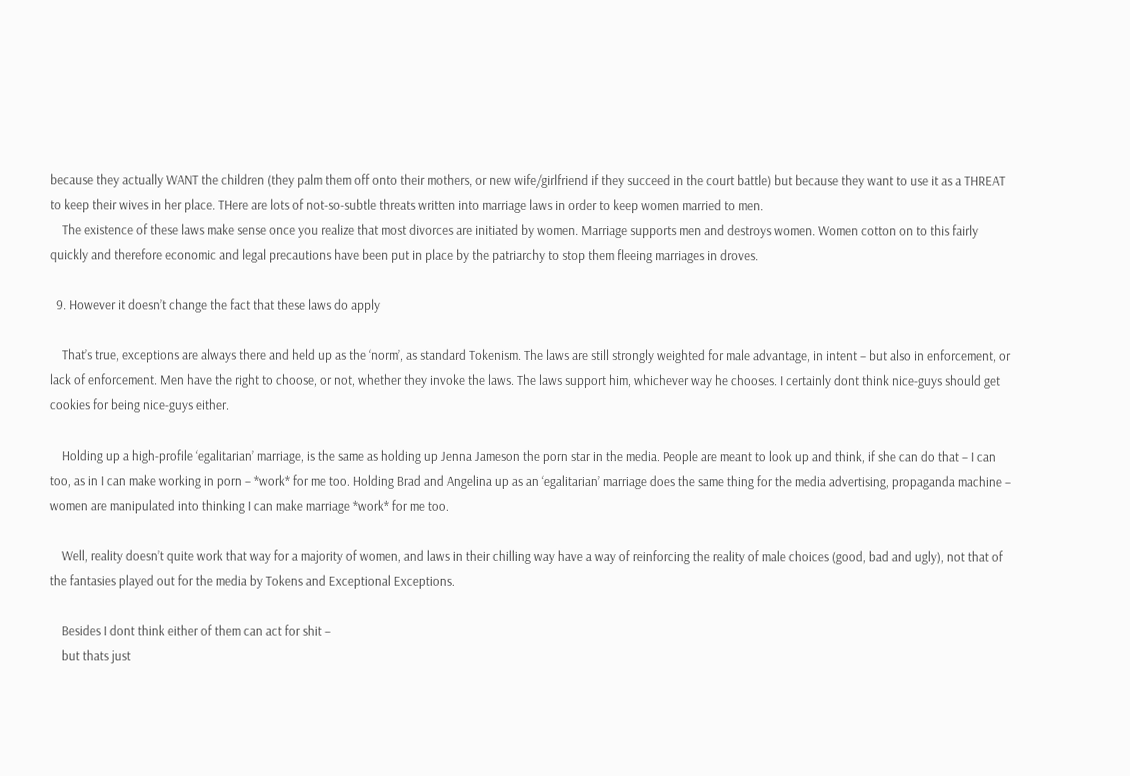because they actually WANT the children (they palm them off onto their mothers, or new wife/girlfriend if they succeed in the court battle) but because they want to use it as a THREAT to keep their wives in her place. THere are lots of not-so-subtle threats written into marriage laws in order to keep women married to men.
    The existence of these laws make sense once you realize that most divorces are initiated by women. Marriage supports men and destroys women. Women cotton on to this fairly quickly and therefore economic and legal precautions have been put in place by the patriarchy to stop them fleeing marriages in droves.

  9. However it doesn’t change the fact that these laws do apply

    That’s true, exceptions are always there and held up as the ‘norm’, as standard Tokenism. The laws are still strongly weighted for male advantage, in intent – but also in enforcement, or lack of enforcement. Men have the right to choose, or not, whether they invoke the laws. The laws support him, whichever way he chooses. I certainly dont think nice-guys should get cookies for being nice-guys either.

    Holding up a high-profile ‘egalitarian’ marriage, is the same as holding up Jenna Jameson the porn star in the media. People are meant to look up and think, if she can do that – I can too, as in I can make working in porn – *work* for me too. Holding Brad and Angelina up as an ‘egalitarian’ marriage does the same thing for the media advertising, propaganda machine – women are manipulated into thinking I can make marriage *work* for me too.

    Well, reality doesn’t quite work that way for a majority of women, and laws in their chilling way have a way of reinforcing the reality of male choices (good, bad and ugly), not that of the fantasies played out for the media by Tokens and Exceptional Exceptions.

    Besides I dont think either of them can act for shit –
    but thats just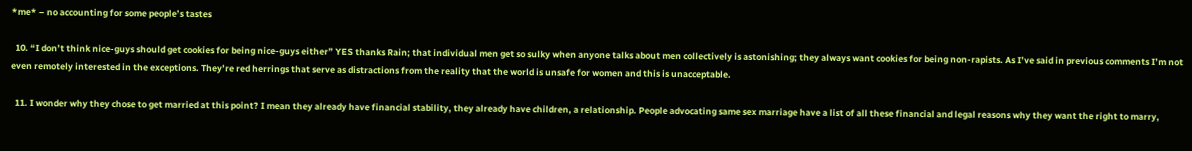*me* – no accounting for some people’s tastes

  10. “I don’t think nice-guys should get cookies for being nice-guys either” YES thanks Rain; that individual men get so sulky when anyone talks about men collectively is astonishing; they always want cookies for being non-rapists. As I’ve said in previous comments I’m not even remotely interested in the exceptions. They’re red herrings that serve as distractions from the reality that the world is unsafe for women and this is unacceptable.

  11. I wonder why they chose to get married at this point? I mean they already have financial stability, they already have children, a relationship. People advocating same sex marriage have a list of all these financial and legal reasons why they want the right to marry,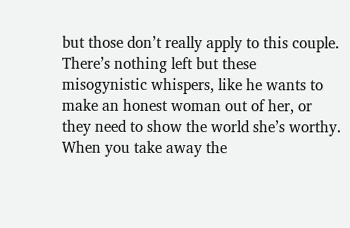but those don’t really apply to this couple. There’s nothing left but these misogynistic whispers, like he wants to make an honest woman out of her, or they need to show the world she’s worthy. When you take away the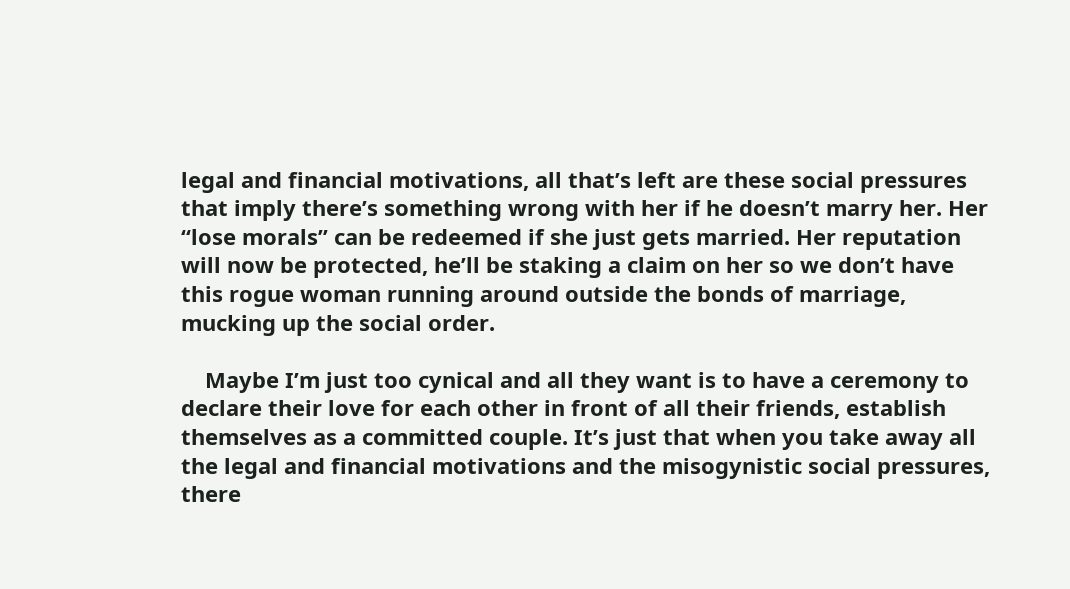legal and financial motivations, all that’s left are these social pressures that imply there’s something wrong with her if he doesn’t marry her. Her “lose morals” can be redeemed if she just gets married. Her reputation will now be protected, he’ll be staking a claim on her so we don’t have this rogue woman running around outside the bonds of marriage, mucking up the social order.

    Maybe I’m just too cynical and all they want is to have a ceremony to declare their love for each other in front of all their friends, establish themselves as a committed couple. It’s just that when you take away all the legal and financial motivations and the misogynistic social pressures, there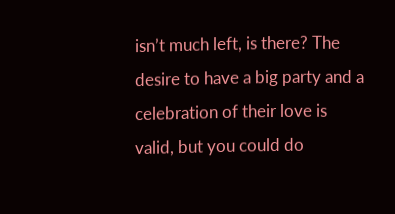isn’t much left, is there? The desire to have a big party and a celebration of their love is valid, but you could do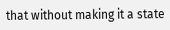that without making it a state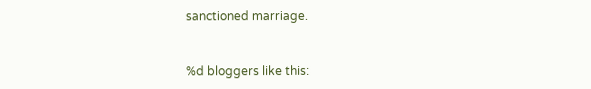sanctioned marriage.


%d bloggers like this: